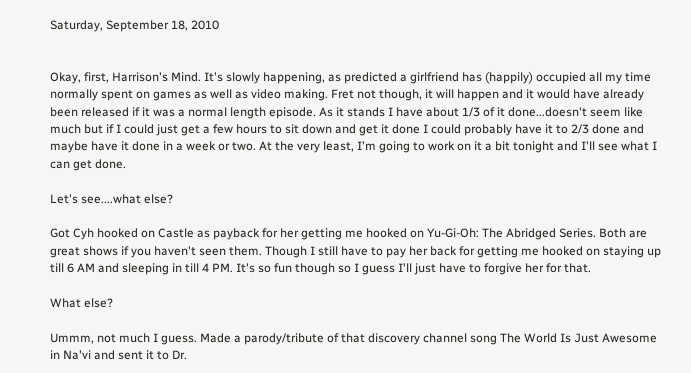Saturday, September 18, 2010


Okay, first, Harrison's Mind. It's slowly happening, as predicted a girlfriend has (happily) occupied all my time normally spent on games as well as video making. Fret not though, it will happen and it would have already been released if it was a normal length episode. As it stands I have about 1/3 of it done...doesn't seem like much but if I could just get a few hours to sit down and get it done I could probably have it to 2/3 done and maybe have it done in a week or two. At the very least, I'm going to work on it a bit tonight and I'll see what I can get done.

Let's see....what else?

Got Cyh hooked on Castle as payback for her getting me hooked on Yu-Gi-Oh: The Abridged Series. Both are great shows if you haven't seen them. Though I still have to pay her back for getting me hooked on staying up till 6 AM and sleeping in till 4 PM. It's so fun though so I guess I'll just have to forgive her for that.

What else?

Ummm, not much I guess. Made a parody/tribute of that discovery channel song The World Is Just Awesome in Na'vi and sent it to Dr.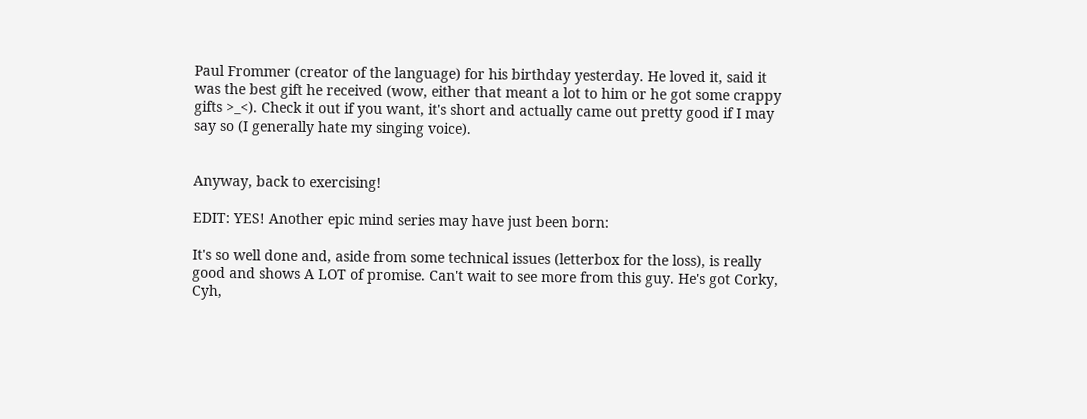Paul Frommer (creator of the language) for his birthday yesterday. He loved it, said it was the best gift he received (wow, either that meant a lot to him or he got some crappy gifts >_<). Check it out if you want, it's short and actually came out pretty good if I may say so (I generally hate my singing voice).


Anyway, back to exercising!

EDIT: YES! Another epic mind series may have just been born:

It's so well done and, aside from some technical issues (letterbox for the loss), is really good and shows A LOT of promise. Can't wait to see more from this guy. He's got Corky, Cyh,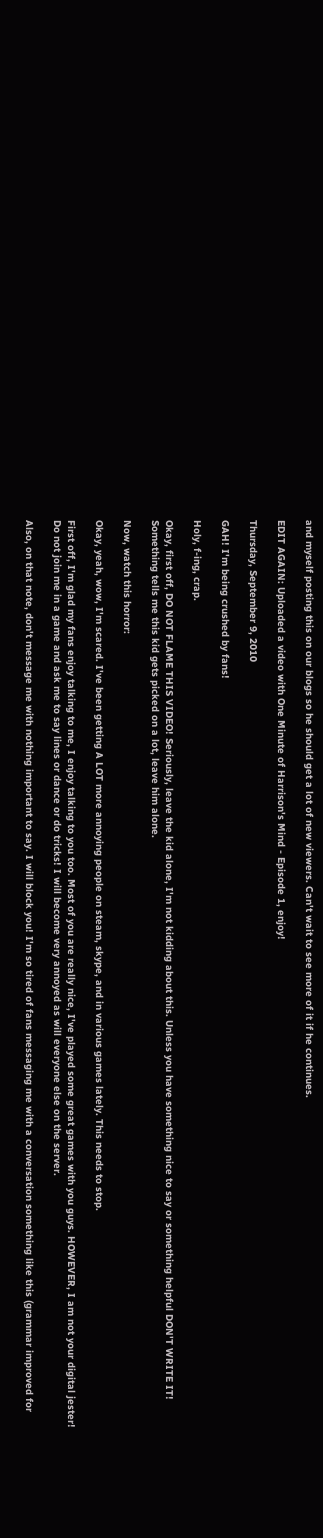and myself posting this on our blogs so he should get a lot of new viewers. Can't wait to see more of it if he continues.

EDIT AGAIN: Uploaded a video with One Minute of Harrison's Mind - Episode 1, enjoy!

Thursday, September 9, 2010

GAH! I'm being crushed by fans!

Holy, f-ing, crap.

Okay, first off, DO NOT FLAME THIS VIDEO! Seriously, leave the kid alone, I'm not kidding about this. Unless you have something nice to say or something helpful DON'T WRITE IT! Something tells me this kid gets picked on a lot, leave him alone.

Now, watch this horror:

Okay, yeah, wow, I'm scared. I've been getting A LOT more annoying people on steam, skype, and in various games lately. This needs to stop.

First off, I'm glad my fans enjoy talking to me, I enjoy talking to you too. Most of you are really nice, I've played some great games with you guys. HOWEVER, I am not your digital jester! Do not join me in a game and ask me to say lines or dance or do tricks! I will become very annoyed as will everyone else on the server.

Also, on that note, don't message me with nothing important to say. I will block you! I'm so tired of fans messaging me with a conversation something like this (grammar improved for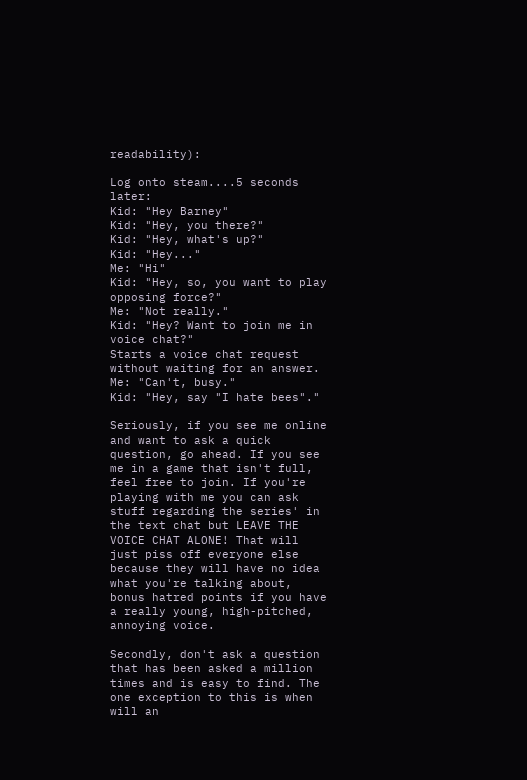readability):

Log onto steam....5 seconds later:
Kid: "Hey Barney"
Kid: "Hey, you there?"
Kid: "Hey, what's up?"
Kid: "Hey..."
Me: "Hi"
Kid: "Hey, so, you want to play opposing force?"
Me: "Not really."
Kid: "Hey? Want to join me in voice chat?"
Starts a voice chat request without waiting for an answer.
Me: "Can't, busy."
Kid: "Hey, say "I hate bees"."

Seriously, if you see me online and want to ask a quick question, go ahead. If you see me in a game that isn't full, feel free to join. If you're playing with me you can ask stuff regarding the series' in the text chat but LEAVE THE VOICE CHAT ALONE! That will just piss off everyone else because they will have no idea what you're talking about, bonus hatred points if you have a really young, high-pitched, annoying voice.

Secondly, don't ask a question that has been asked a million times and is easy to find. The one exception to this is when will an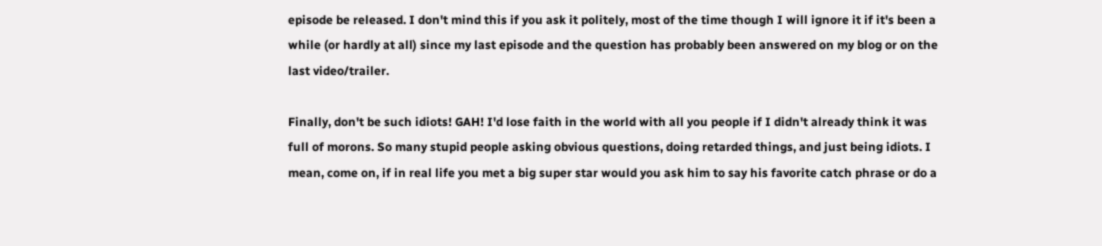episode be released. I don't mind this if you ask it politely, most of the time though I will ignore it if it's been a while (or hardly at all) since my last episode and the question has probably been answered on my blog or on the last video/trailer.

Finally, don't be such idiots! GAH! I'd lose faith in the world with all you people if I didn't already think it was full of morons. So many stupid people asking obvious questions, doing retarded things, and just being idiots. I mean, come on, if in real life you met a big super star would you ask him to say his favorite catch phrase or do a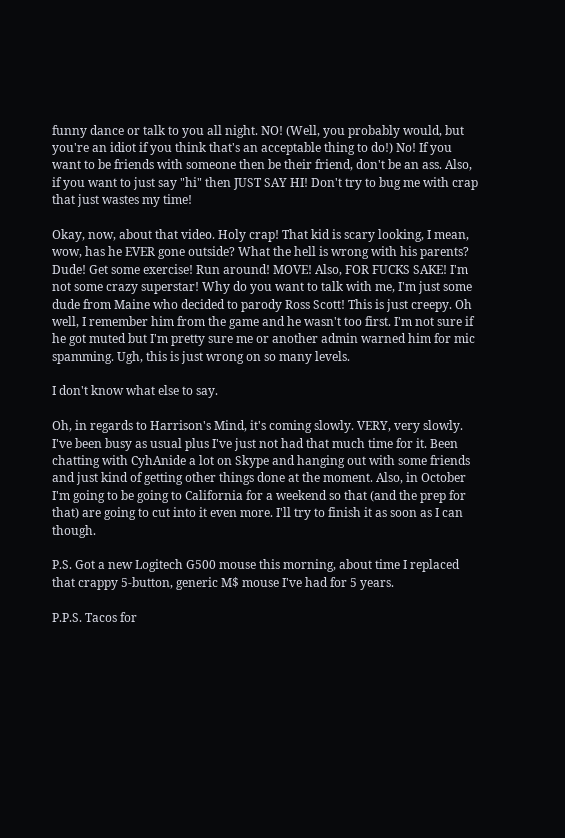funny dance or talk to you all night. NO! (Well, you probably would, but you're an idiot if you think that's an acceptable thing to do!) No! If you want to be friends with someone then be their friend, don't be an ass. Also, if you want to just say "hi" then JUST SAY HI! Don't try to bug me with crap that just wastes my time!

Okay, now, about that video. Holy crap! That kid is scary looking, I mean, wow, has he EVER gone outside? What the hell is wrong with his parents? Dude! Get some exercise! Run around! MOVE! Also, FOR FUCKS SAKE! I'm not some crazy superstar! Why do you want to talk with me, I'm just some dude from Maine who decided to parody Ross Scott! This is just creepy. Oh well, I remember him from the game and he wasn't too first. I'm not sure if he got muted but I'm pretty sure me or another admin warned him for mic spamming. Ugh, this is just wrong on so many levels.

I don't know what else to say.

Oh, in regards to Harrison's Mind, it's coming slowly. VERY, very slowly. I've been busy as usual plus I've just not had that much time for it. Been chatting with CyhAnide a lot on Skype and hanging out with some friends and just kind of getting other things done at the moment. Also, in October I'm going to be going to California for a weekend so that (and the prep for that) are going to cut into it even more. I'll try to finish it as soon as I can though.

P.S. Got a new Logitech G500 mouse this morning, about time I replaced that crappy 5-button, generic M$ mouse I've had for 5 years.

P.P.S. Tacos for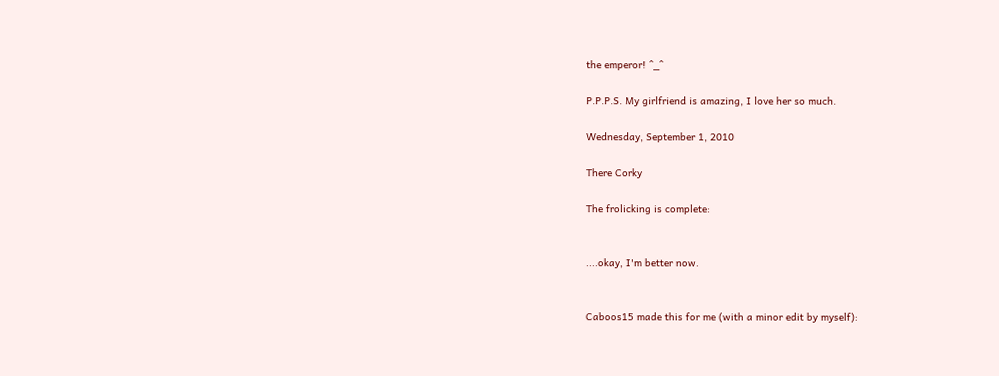the emperor! ^_^

P.P.P.S. My girlfriend is amazing, I love her so much.

Wednesday, September 1, 2010

There Corky

The frolicking is complete:


....okay, I'm better now.


Caboos15 made this for me (with a minor edit by myself):